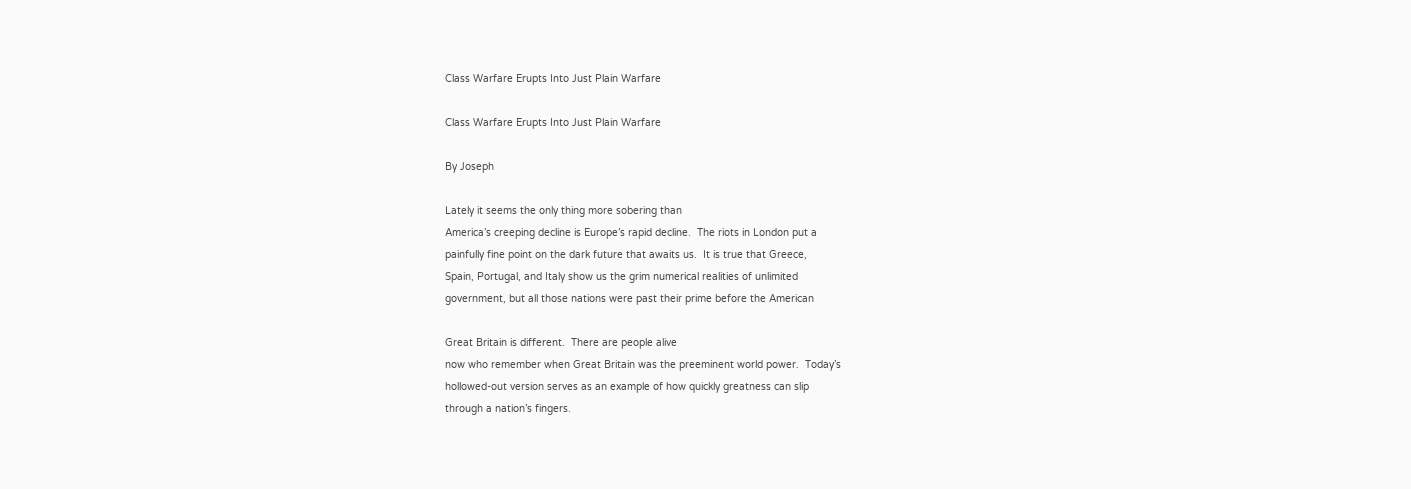Class Warfare Erupts Into Just Plain Warfare

Class Warfare Erupts Into Just Plain Warfare

By Joseph

Lately it seems the only thing more sobering than
America’s creeping decline is Europe’s rapid decline.  The riots in London put a
painfully fine point on the dark future that awaits us.  It is true that Greece,
Spain, Portugal, and Italy show us the grim numerical realities of unlimited
government, but all those nations were past their prime before the American

Great Britain is different.  There are people alive
now who remember when Great Britain was the preeminent world power.  Today’s
hollowed-out version serves as an example of how quickly greatness can slip
through a nation’s fingers.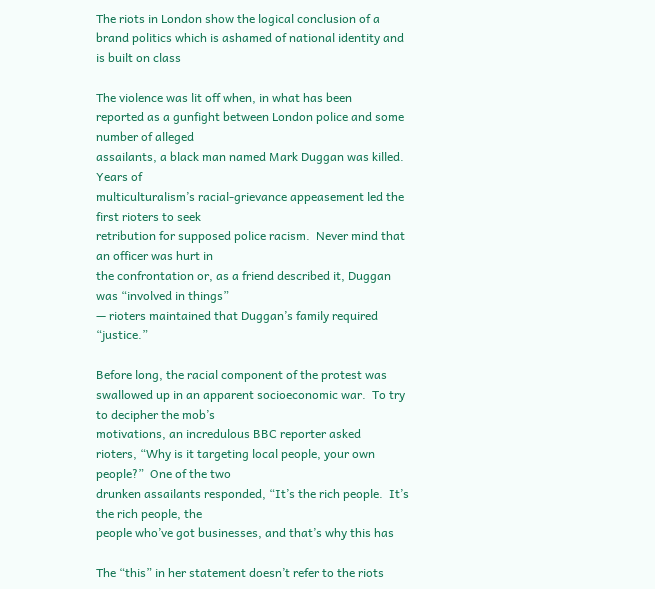The riots in London show the logical conclusion of a
brand politics which is ashamed of national identity and is built on class

The violence was lit off when, in what has been
reported as a gunfight between London police and some number of alleged
assailants, a black man named Mark Duggan was killed.  Years of
multiculturalism’s racial-grievance appeasement led the first rioters to seek
retribution for supposed police racism.  Never mind that an officer was hurt in
the confrontation or, as a friend described it, Duggan was “involved in things”
— rioters maintained that Duggan’s family required “justice.”

Before long, the racial component of the protest was
swallowed up in an apparent socioeconomic war.  To try to decipher the mob’s
motivations, an incredulous BBC reporter asked
rioters, “Why is it targeting local people, your own people?”  One of the two
drunken assailants responded, “It’s the rich people.  It’s the rich people, the
people who’ve got businesses, and that’s why this has

The “this” in her statement doesn’t refer to the riots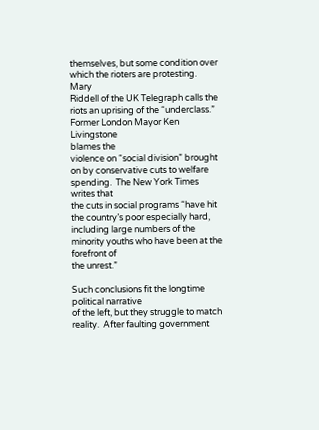themselves, but some condition over which the rioters are protesting.  Mary
Riddell of the UK Telegraph calls the
riots an uprising of the “underclass.”  Former London Mayor Ken Livingstone
blames the
violence on “social division” brought on by conservative cuts to welfare
spending.  The New York Times writes that
the cuts in social programs “have hit the country’s poor especially hard,
including large numbers of the minority youths who have been at the forefront of
the unrest.”

Such conclusions fit the longtime political narrative
of the left, but they struggle to match reality.  After faulting government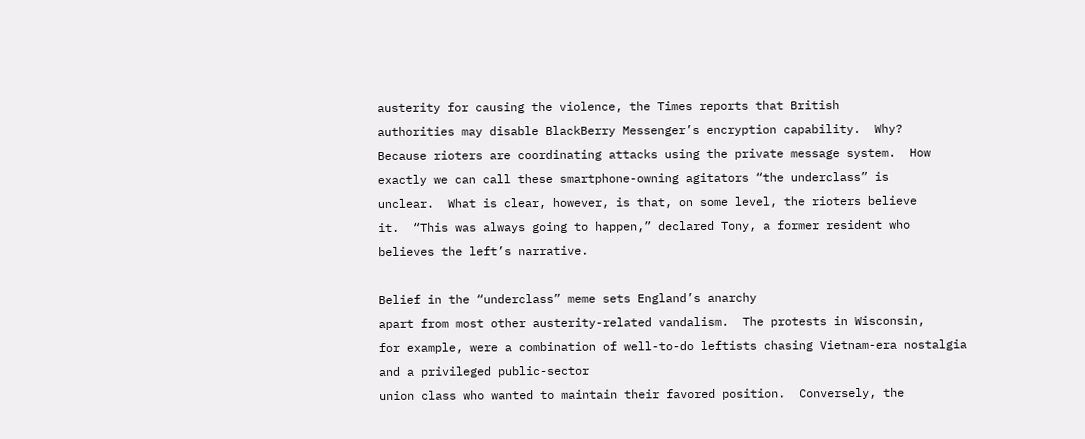austerity for causing the violence, the Times reports that British
authorities may disable BlackBerry Messenger’s encryption capability.  Why?
Because rioters are coordinating attacks using the private message system.  How
exactly we can call these smartphone-owning agitators “the underclass” is
unclear.  What is clear, however, is that, on some level, the rioters believe
it.  “This was always going to happen,” declared Tony, a former resident who
believes the left’s narrative.

Belief in the “underclass” meme sets England’s anarchy
apart from most other austerity-related vandalism.  The protests in Wisconsin,
for example, were a combination of well-to-do leftists chasing Vietnam-era nostalgia and a privileged public-sector
union class who wanted to maintain their favored position.  Conversely, the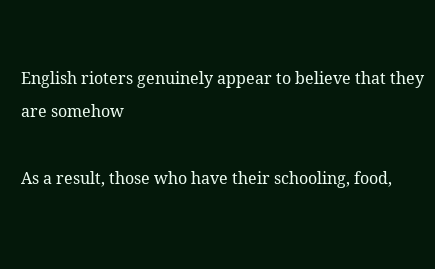English rioters genuinely appear to believe that they are somehow

As a result, those who have their schooling, food,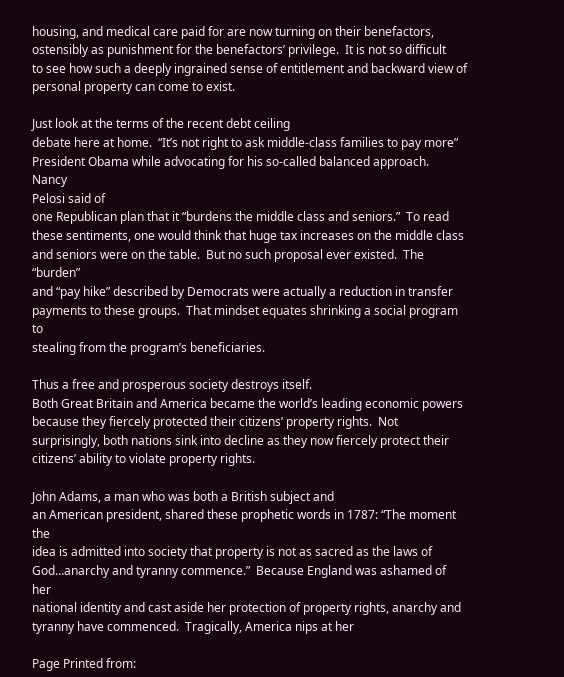housing, and medical care paid for are now turning on their benefactors,
ostensibly as punishment for the benefactors’ privilege.  It is not so difficult
to see how such a deeply ingrained sense of entitlement and backward view of
personal property can come to exist.

Just look at the terms of the recent debt ceiling
debate here at home.  “It’s not right to ask middle-class families to pay more”
President Obama while advocating for his so-called balanced approach.  Nancy
Pelosi said of
one Republican plan that it “burdens the middle class and seniors.”  To read
these sentiments, one would think that huge tax increases on the middle class
and seniors were on the table.  But no such proposal ever existed.  The “burden”
and “pay hike” described by Democrats were actually a reduction in transfer
payments to these groups.  That mindset equates shrinking a social program to
stealing from the program’s beneficiaries.

Thus a free and prosperous society destroys itself.
Both Great Britain and America became the world’s leading economic powers
because they fiercely protected their citizens’ property rights.  Not
surprisingly, both nations sink into decline as they now fiercely protect their
citizens’ ability to violate property rights.

John Adams, a man who was both a British subject and
an American president, shared these prophetic words in 1787: “The moment the
idea is admitted into society that property is not as sacred as the laws of
God…anarchy and tyranny commence.”  Because England was ashamed of her
national identity and cast aside her protection of property rights, anarchy and
tyranny have commenced.  Tragically, America nips at her

Page Printed from: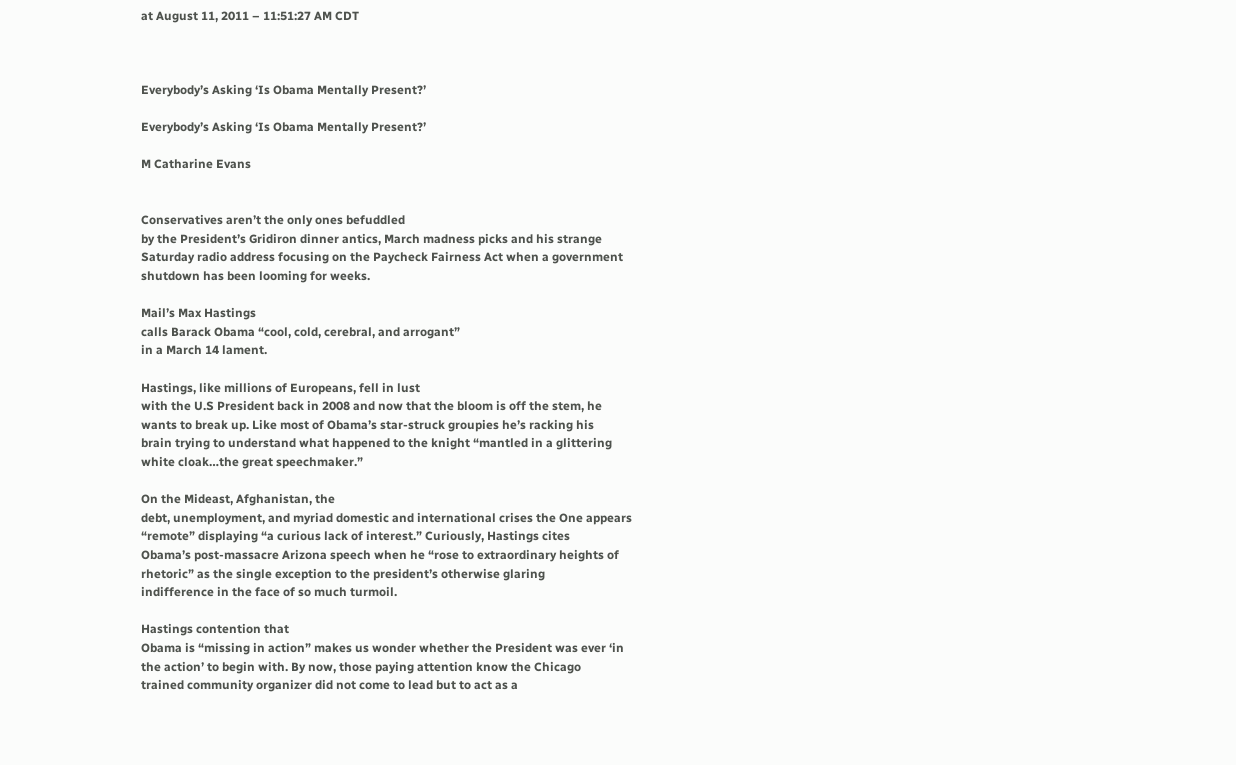at August 11, 2011 – 11:51:27 AM CDT



Everybody’s Asking ‘Is Obama Mentally Present?’

Everybody’s Asking ‘Is Obama Mentally Present?’

M Catharine Evans


Conservatives aren’t the only ones befuddled
by the President’s Gridiron dinner antics, March madness picks and his strange
Saturday radio address focusing on the Paycheck Fairness Act when a government
shutdown has been looming for weeks.

Mail’s Max Hastings
calls Barack Obama “cool, cold, cerebral, and arrogant”
in a March 14 lament.

Hastings, like millions of Europeans, fell in lust
with the U.S President back in 2008 and now that the bloom is off the stem, he
wants to break up. Like most of Obama’s star-struck groupies he’s racking his
brain trying to understand what happened to the knight “mantled in a glittering
white cloak…the great speechmaker.”

On the Mideast, Afghanistan, the
debt, unemployment, and myriad domestic and international crises the One appears
“remote” displaying “a curious lack of interest.” Curiously, Hastings cites
Obama’s post-massacre Arizona speech when he “rose to extraordinary heights of
rhetoric” as the single exception to the president’s otherwise glaring
indifference in the face of so much turmoil.

Hastings contention that
Obama is “missing in action” makes us wonder whether the President was ever ‘in
the action’ to begin with. By now, those paying attention know the Chicago
trained community organizer did not come to lead but to act as a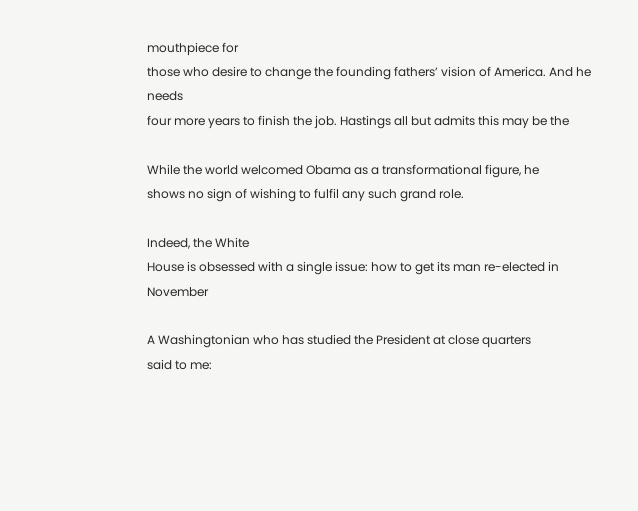mouthpiece for
those who desire to change the founding fathers’ vision of America. And he needs
four more years to finish the job. Hastings all but admits this may be the

While the world welcomed Obama as a transformational figure, he
shows no sign of wishing to fulfil any such grand role.

Indeed, the White
House is obsessed with a single issue: how to get its man re-elected in November

A Washingtonian who has studied the President at close quarters
said to me: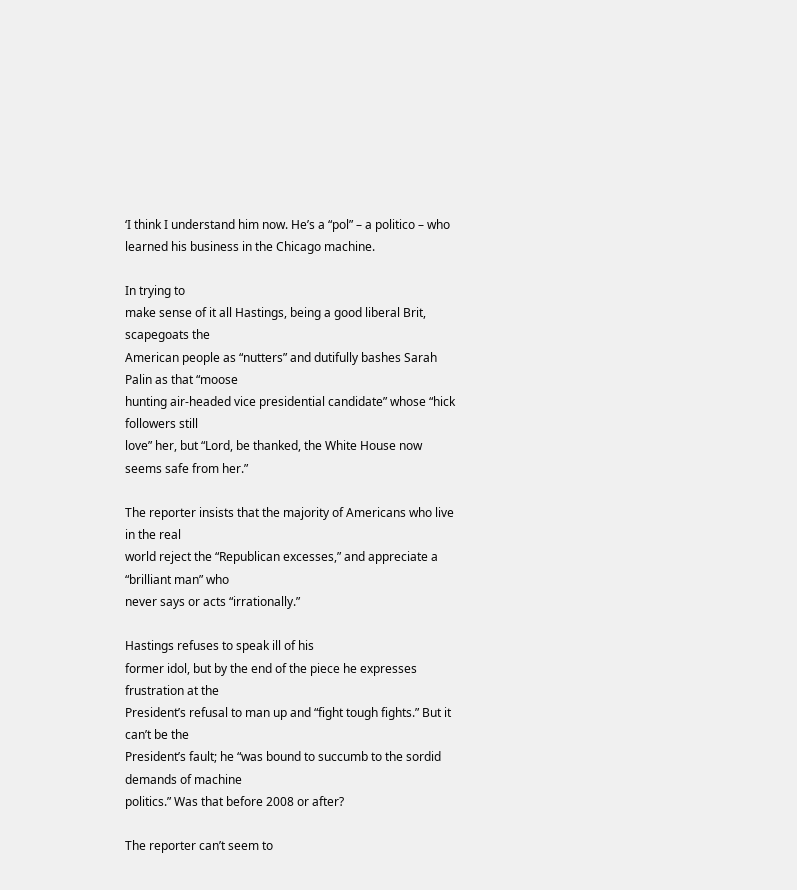‘I think I understand him now. He’s a “pol” – a politico – who
learned his business in the Chicago machine.

In trying to
make sense of it all Hastings, being a good liberal Brit, scapegoats the
American people as “nutters” and dutifully bashes Sarah Palin as that “moose
hunting air-headed vice presidential candidate” whose “hick followers still
love” her, but “Lord, be thanked, the White House now seems safe from her.”

The reporter insists that the majority of Americans who live in the real
world reject the “Republican excesses,” and appreciate a “brilliant man” who
never says or acts “irrationally.”

Hastings refuses to speak ill of his
former idol, but by the end of the piece he expresses frustration at the
President’s refusal to man up and “fight tough fights.” But it can’t be the
President’s fault; he “was bound to succumb to the sordid demands of machine
politics.” Was that before 2008 or after?

The reporter can’t seem to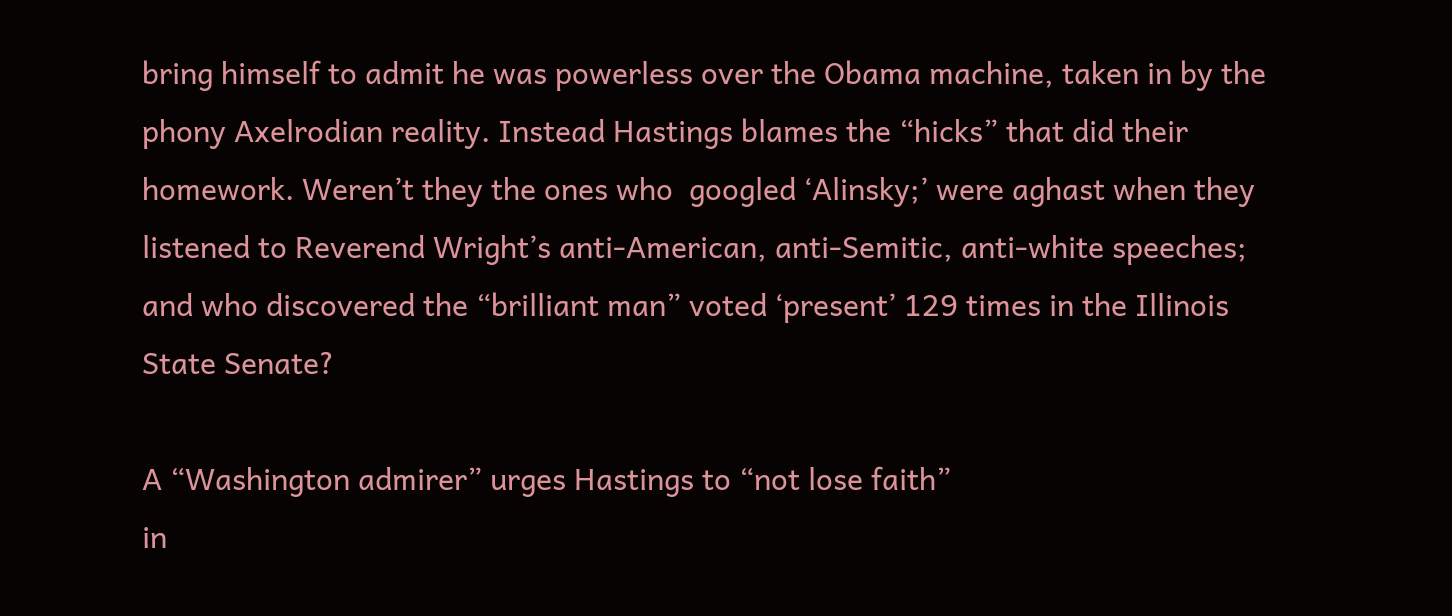bring himself to admit he was powerless over the Obama machine, taken in by the
phony Axelrodian reality. Instead Hastings blames the “hicks” that did their
homework. Weren’t they the ones who  googled ‘Alinsky;’ were aghast when they
listened to Reverend Wright’s anti-American, anti-Semitic, anti-white speeches;
and who discovered the “brilliant man” voted ‘present’ 129 times in the Illinois
State Senate?

A “Washington admirer” urges Hastings to “not lose faith”
in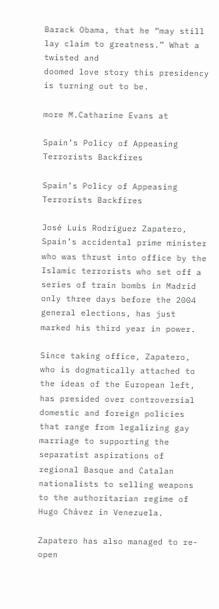Barack Obama, that he “may still lay claim to greatness.” What a twisted and
doomed love story this presidency is turning out to be.

more M.Catharine Evans at

Spain’s Policy of Appeasing Terrorists Backfires

Spain’s Policy of Appeasing Terrorists Backfires

José Luis Rodríguez Zapatero, Spain’s accidental prime minister who was thrust into office by the Islamic terrorists who set off a series of train bombs in Madrid only three days before the 2004 general elections, has just marked his third year in power.

Since taking office, Zapatero, who is dogmatically attached to the ideas of the European left, has presided over controversial domestic and foreign policies that range from legalizing gay marriage to supporting the separatist aspirations of regional Basque and Catalan nationalists to selling weapons to the authoritarian regime of Hugo Chávez in Venezuela.

Zapatero has also managed to re-open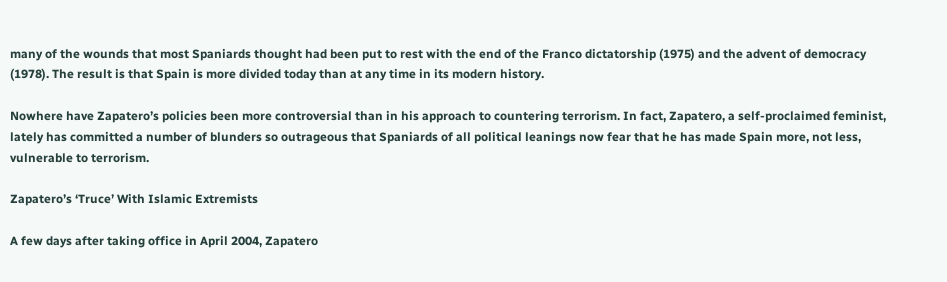many of the wounds that most Spaniards thought had been put to rest with the end of the Franco dictatorship (1975) and the advent of democracy (1978). The result is that Spain is more divided today than at any time in its modern history.

Nowhere have Zapatero’s policies been more controversial than in his approach to countering terrorism. In fact, Zapatero, a self-proclaimed feminist, lately has committed a number of blunders so outrageous that Spaniards of all political leanings now fear that he has made Spain more, not less, vulnerable to terrorism.

Zapatero’s ‘Truce’ With Islamic Extremists

A few days after taking office in April 2004, Zapatero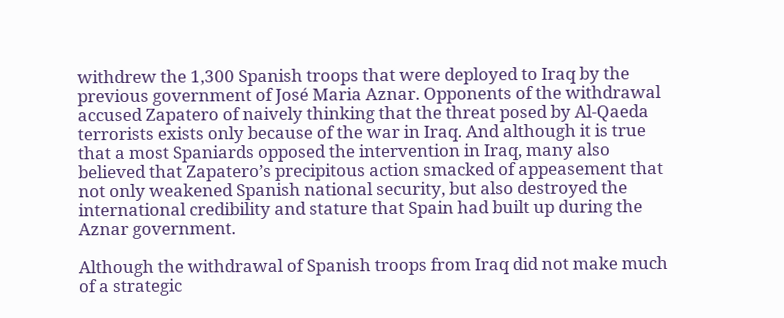withdrew the 1,300 Spanish troops that were deployed to Iraq by the previous government of José Maria Aznar. Opponents of the withdrawal accused Zapatero of naively thinking that the threat posed by Al-Qaeda terrorists exists only because of the war in Iraq. And although it is true that a most Spaniards opposed the intervention in Iraq, many also believed that Zapatero’s precipitous action smacked of appeasement that not only weakened Spanish national security, but also destroyed the international credibility and stature that Spain had built up during the Aznar government.

Although the withdrawal of Spanish troops from Iraq did not make much of a strategic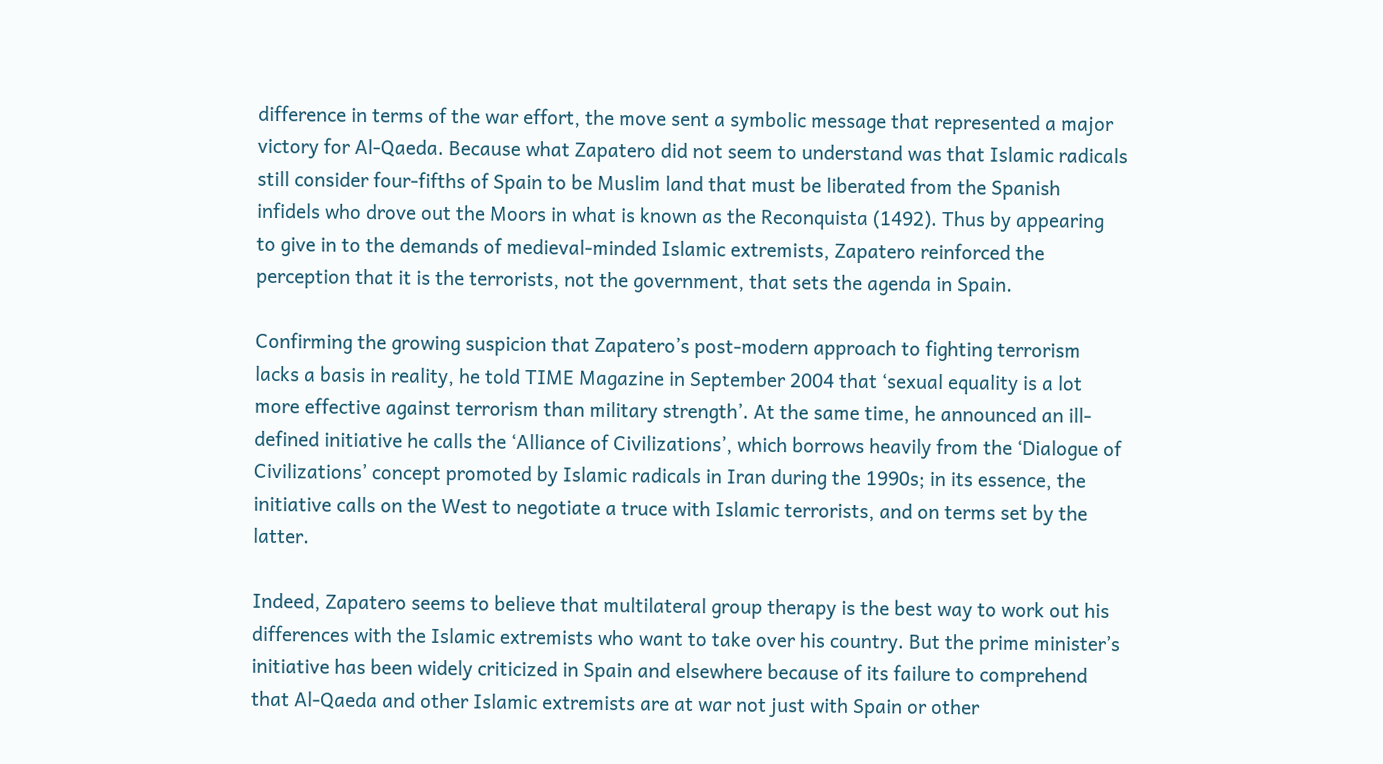difference in terms of the war effort, the move sent a symbolic message that represented a major victory for Al-Qaeda. Because what Zapatero did not seem to understand was that Islamic radicals still consider four-fifths of Spain to be Muslim land that must be liberated from the Spanish infidels who drove out the Moors in what is known as the Reconquista (1492). Thus by appearing to give in to the demands of medieval-minded Islamic extremists, Zapatero reinforced the perception that it is the terrorists, not the government, that sets the agenda in Spain.

Confirming the growing suspicion that Zapatero’s post-modern approach to fighting terrorism lacks a basis in reality, he told TIME Magazine in September 2004 that ‘sexual equality is a lot more effective against terrorism than military strength’. At the same time, he announced an ill-defined initiative he calls the ‘Alliance of Civilizations’, which borrows heavily from the ‘Dialogue of Civilizations’ concept promoted by Islamic radicals in Iran during the 1990s; in its essence, the initiative calls on the West to negotiate a truce with Islamic terrorists, and on terms set by the latter.

Indeed, Zapatero seems to believe that multilateral group therapy is the best way to work out his differences with the Islamic extremists who want to take over his country. But the prime minister’s initiative has been widely criticized in Spain and elsewhere because of its failure to comprehend that Al-Qaeda and other Islamic extremists are at war not just with Spain or other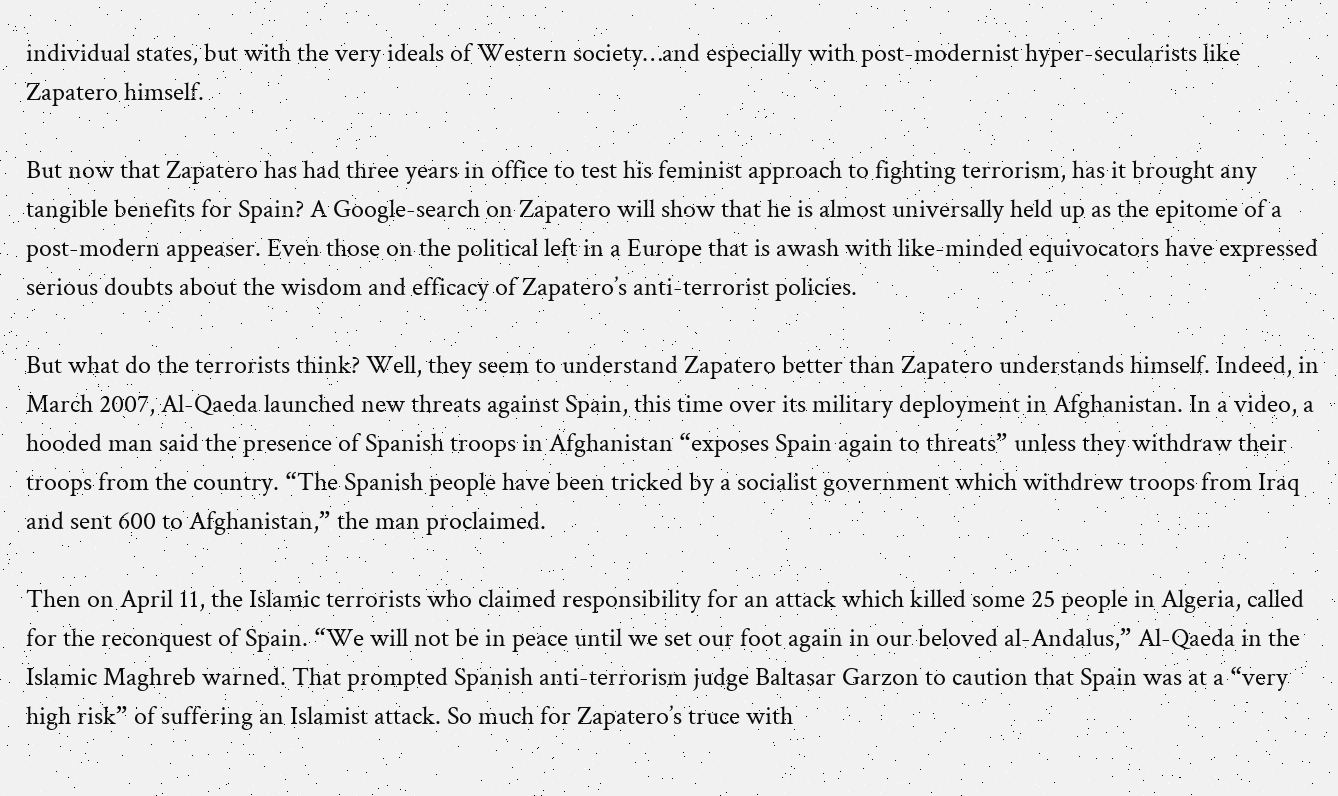individual states, but with the very ideals of Western society…and especially with post-modernist hyper-secularists like Zapatero himself.

But now that Zapatero has had three years in office to test his feminist approach to fighting terrorism, has it brought any tangible benefits for Spain? A Google-search on Zapatero will show that he is almost universally held up as the epitome of a post-modern appeaser. Even those on the political left in a Europe that is awash with like-minded equivocators have expressed serious doubts about the wisdom and efficacy of Zapatero’s anti-terrorist policies.

But what do the terrorists think? Well, they seem to understand Zapatero better than Zapatero understands himself. Indeed, in March 2007, Al-Qaeda launched new threats against Spain, this time over its military deployment in Afghanistan. In a video, a hooded man said the presence of Spanish troops in Afghanistan “exposes Spain again to threats” unless they withdraw their troops from the country. “The Spanish people have been tricked by a socialist government which withdrew troops from Iraq and sent 600 to Afghanistan,” the man proclaimed.

Then on April 11, the Islamic terrorists who claimed responsibility for an attack which killed some 25 people in Algeria, called for the reconquest of Spain. “We will not be in peace until we set our foot again in our beloved al-Andalus,” Al-Qaeda in the Islamic Maghreb warned. That prompted Spanish anti-terrorism judge Baltasar Garzon to caution that Spain was at a “very high risk” of suffering an Islamist attack. So much for Zapatero’s truce with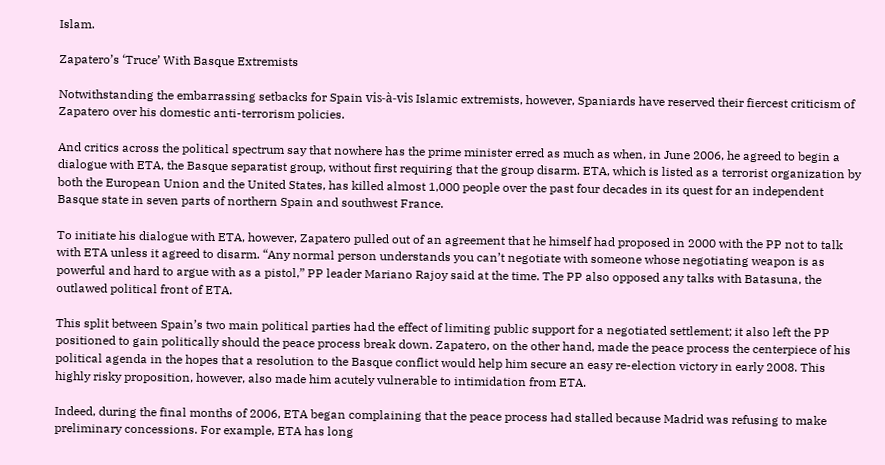Islam.

Zapatero’s ‘Truce’ With Basque Extremists

Notwithstanding the embarrassing setbacks for Spain vis-à-vis Islamic extremists, however, Spaniards have reserved their fiercest criticism of Zapatero over his domestic anti-terrorism policies.

And critics across the political spectrum say that nowhere has the prime minister erred as much as when, in June 2006, he agreed to begin a dialogue with ETA, the Basque separatist group, without first requiring that the group disarm. ETA, which is listed as a terrorist organization by both the European Union and the United States, has killed almost 1,000 people over the past four decades in its quest for an independent Basque state in seven parts of northern Spain and southwest France.

To initiate his dialogue with ETA, however, Zapatero pulled out of an agreement that he himself had proposed in 2000 with the PP not to talk with ETA unless it agreed to disarm. “Any normal person understands you can’t negotiate with someone whose negotiating weapon is as powerful and hard to argue with as a pistol,” PP leader Mariano Rajoy said at the time. The PP also opposed any talks with Batasuna, the outlawed political front of ETA.

This split between Spain’s two main political parties had the effect of limiting public support for a negotiated settlement; it also left the PP positioned to gain politically should the peace process break down. Zapatero, on the other hand, made the peace process the centerpiece of his political agenda in the hopes that a resolution to the Basque conflict would help him secure an easy re-election victory in early 2008. This highly risky proposition, however, also made him acutely vulnerable to intimidation from ETA.

Indeed, during the final months of 2006, ETA began complaining that the peace process had stalled because Madrid was refusing to make preliminary concessions. For example, ETA has long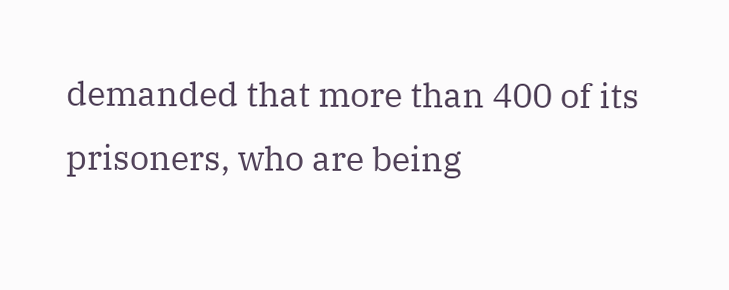demanded that more than 400 of its prisoners, who are being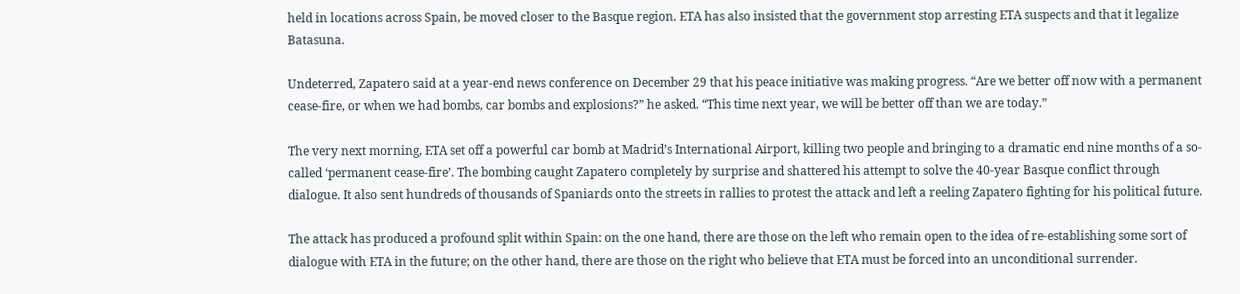held in locations across Spain, be moved closer to the Basque region. ETA has also insisted that the government stop arresting ETA suspects and that it legalize Batasuna.

Undeterred, Zapatero said at a year-end news conference on December 29 that his peace initiative was making progress. “Are we better off now with a permanent cease-fire, or when we had bombs, car bombs and explosions?” he asked. “This time next year, we will be better off than we are today.”

The very next morning, ETA set off a powerful car bomb at Madrid’s International Airport, killing two people and bringing to a dramatic end nine months of a so-called ‘permanent cease-fire’. The bombing caught Zapatero completely by surprise and shattered his attempt to solve the 40-year Basque conflict through dialogue. It also sent hundreds of thousands of Spaniards onto the streets in rallies to protest the attack and left a reeling Zapatero fighting for his political future.

The attack has produced a profound split within Spain: on the one hand, there are those on the left who remain open to the idea of re-establishing some sort of dialogue with ETA in the future; on the other hand, there are those on the right who believe that ETA must be forced into an unconditional surrender.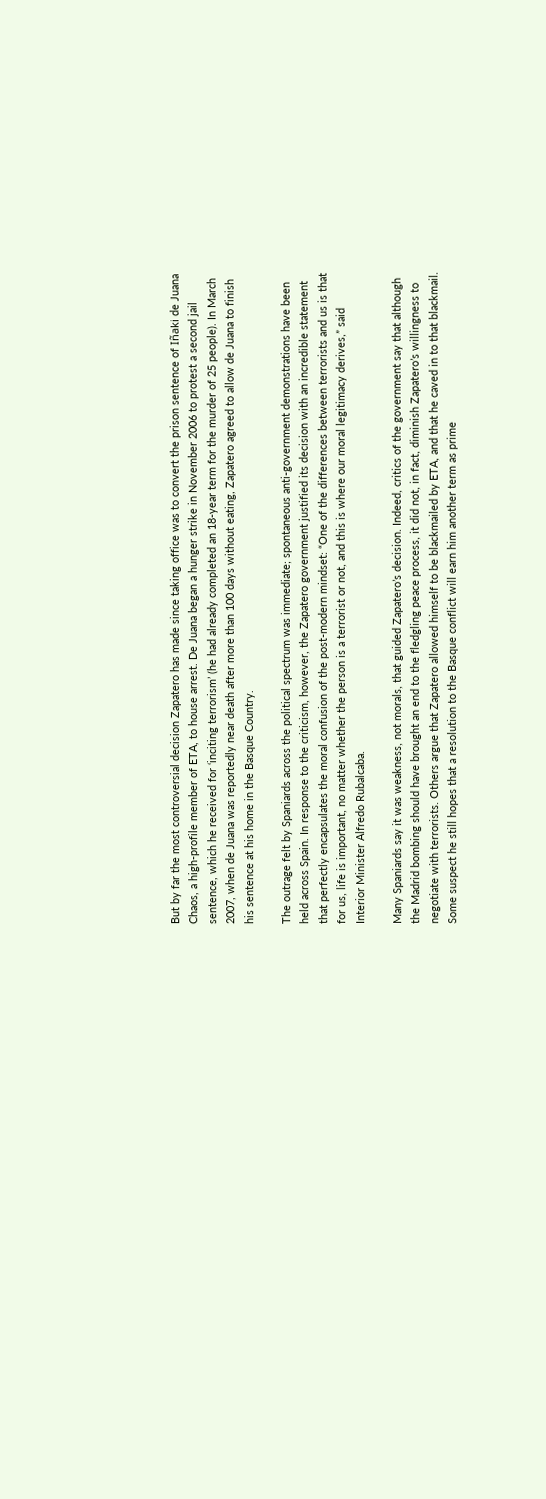But by far the most controversial decision Zapatero has made since taking office was to convert the prison sentence of Iñaki de Juana Chaos, a high-profile member of ETA, to house arrest. De Juana began a hunger strike in November 2006 to protest a second jail sentence, which he received for ‘inciting terrorism’ (he had already completed an 18-year term for the murder of 25 people). In March 2007, when de Juana was reportedly near death after more than 100 days without eating, Zapatero agreed to allow de Juana to finish his sentence at his home in the Basque Country.

The outrage felt by Spaniards across the political spectrum was immediate; spontaneous anti-government demonstrations have been held across Spain. In response to the criticism, however, the Zapatero government justified its decision with an incredible statement that perfectly encapsulates the moral confusion of the post-modern mindset: “One of the differences between terrorists and us is that for us, life is important, no matter whether the person is a terrorist or not, and this is where our moral legitimacy derives,” said Interior Minister Alfredo Rubalcaba.

Many Spaniards say it was weakness, not morals, that guided Zapatero’s decision. Indeed, critics of the government say that although the Madrid bombing should have brought an end to the fledgling peace process, it did not, in fact, diminish Zapatero’s willingness to negotiate with terrorists. Others argue that Zapatero allowed himself to be blackmailed by ETA, and that he caved in to that blackmail. Some suspect he still hopes that a resolution to the Basque conflict will earn him another term as prime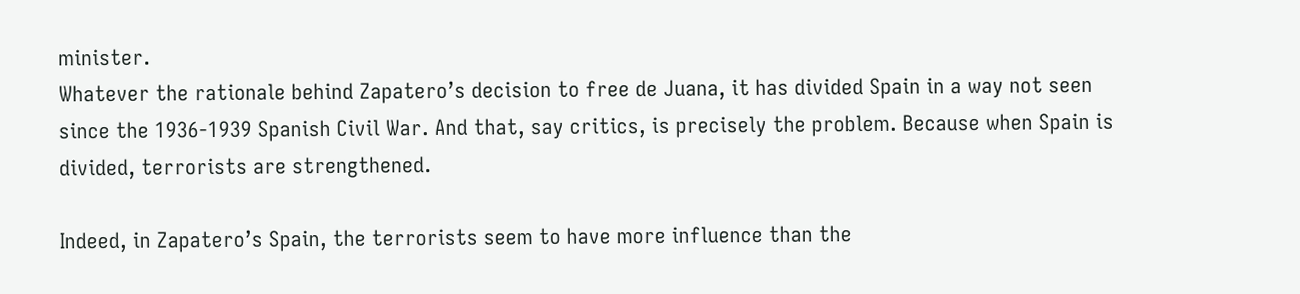minister.
Whatever the rationale behind Zapatero’s decision to free de Juana, it has divided Spain in a way not seen since the 1936-1939 Spanish Civil War. And that, say critics, is precisely the problem. Because when Spain is divided, terrorists are strengthened.

Indeed, in Zapatero’s Spain, the terrorists seem to have more influence than the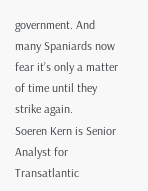government. And many Spaniards now fear it’s only a matter of time until they strike again.
Soeren Kern is Senior Analyst for Transatlantic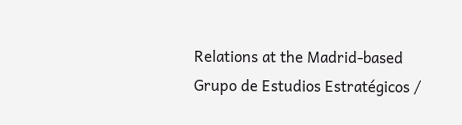Relations at the Madrid-based Grupo de Estudios Estratégicos /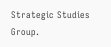Strategic Studies Group.